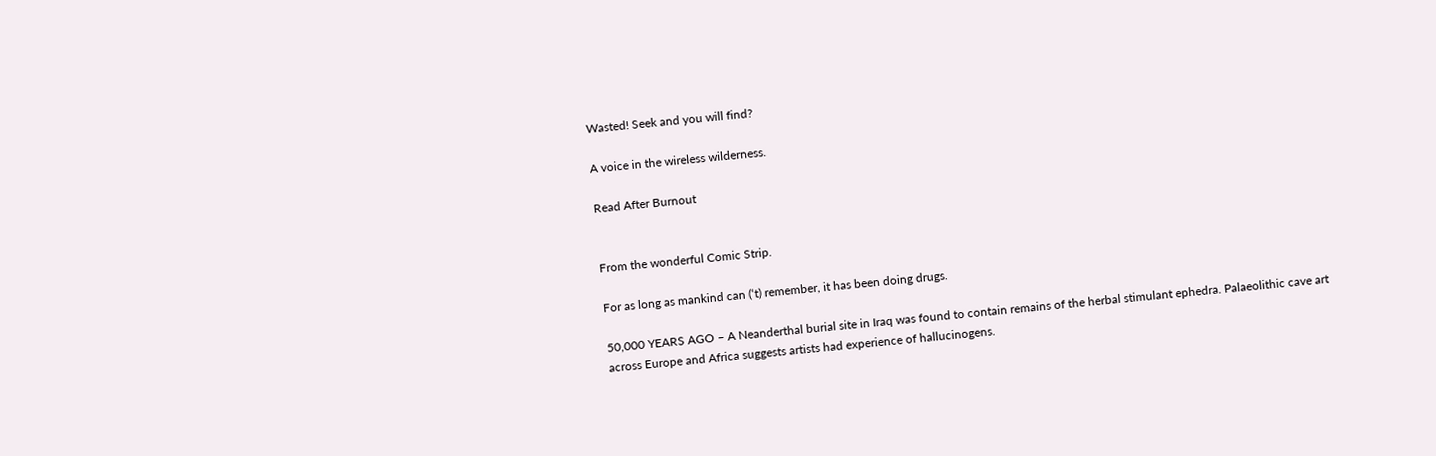Wasted! Seek and you will find?

A voice in the wireless wilderness.

Read After Burnout


From the wonderful Comic Strip.

For as long as mankind can (‘t) remember, it has been doing drugs.

50,000 YEARS AGO – A Neanderthal burial site in Iraq was found to contain remains of the herbal stimulant ephedra. Palaeolithic cave art across Europe and Africa suggests artists had experience of hallucinogens.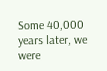Some 40,000 years later, we were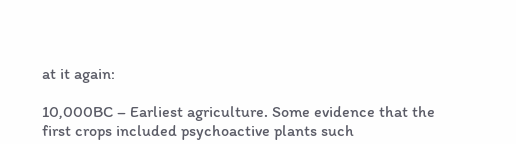at it again:

10,000BC – Earliest agriculture. Some evidence that the first crops included psychoactive plants such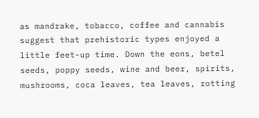as mandrake, tobacco, coffee and cannabis suggest that prehistoric types enjoyed a little feet-up time. Down the eons, betel seeds, poppy seeds, wine and beer, spirits, mushrooms, coca leaves, tea leaves, rotting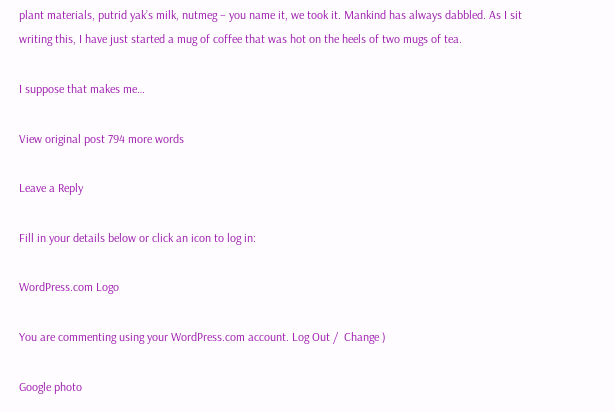plant materials, putrid yak’s milk, nutmeg – you name it, we took it. Mankind has always dabbled. As I sit writing this, I have just started a mug of coffee that was hot on the heels of two mugs of tea.

I suppose that makes me…

View original post 794 more words

Leave a Reply

Fill in your details below or click an icon to log in:

WordPress.com Logo

You are commenting using your WordPress.com account. Log Out /  Change )

Google photo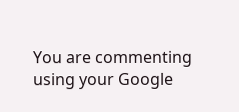You are commenting using your Google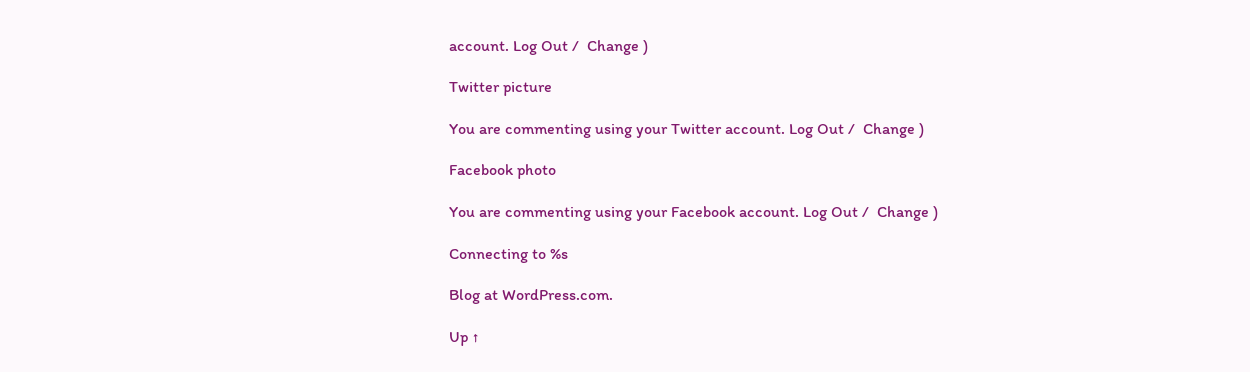account. Log Out /  Change )

Twitter picture

You are commenting using your Twitter account. Log Out /  Change )

Facebook photo

You are commenting using your Facebook account. Log Out /  Change )

Connecting to %s

Blog at WordPress.com.

Up ↑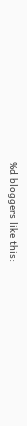%d bloggers like this: